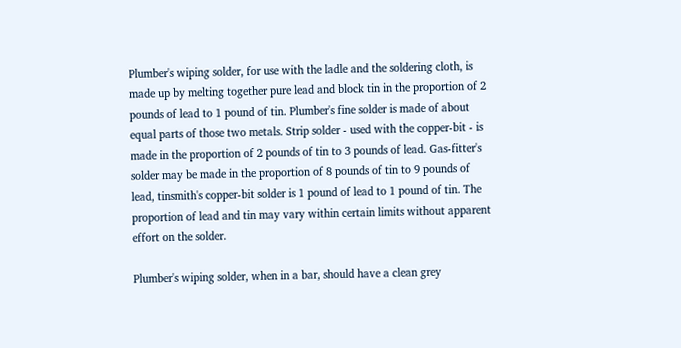Plumber's wiping solder, for use with the ladle and the soldering cloth, is made up by melting together pure lead and block tin in the proportion of 2 pounds of lead to 1 pound of tin. Plumber's fine solder is made of about equal parts of those two metals. Strip solder - used with the copper-bit - is made in the proportion of 2 pounds of tin to 3 pounds of lead. Gas-fitter's solder may be made in the proportion of 8 pounds of tin to 9 pounds of lead, tinsmith's copper-bit solder is 1 pound of lead to 1 pound of tin. The proportion of lead and tin may vary within certain limits without apparent effort on the solder.

Plumber's wiping solder, when in a bar, should have a clean grey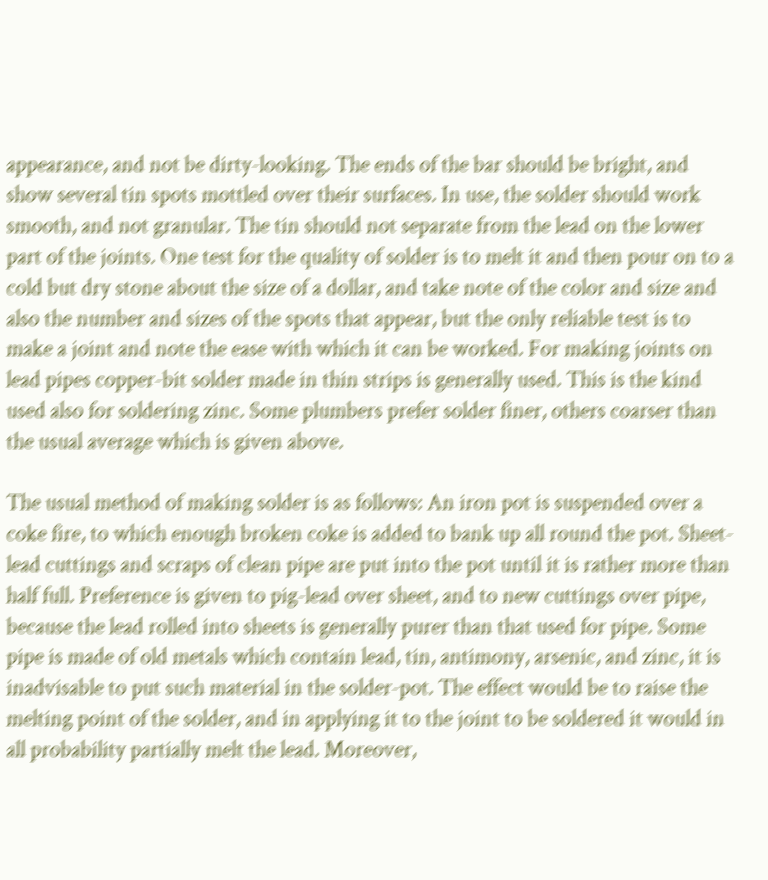appearance, and not be dirty-looking. The ends of the bar should be bright, and show several tin spots mottled over their surfaces. In use, the solder should work smooth, and not granular. The tin should not separate from the lead on the lower part of the joints. One test for the quality of solder is to melt it and then pour on to a cold but dry stone about the size of a dollar, and take note of the color and size and also the number and sizes of the spots that appear, but the only reliable test is to make a joint and note the ease with which it can be worked. For making joints on lead pipes copper-bit solder made in thin strips is generally used. This is the kind used also for soldering zinc. Some plumbers prefer solder finer, others coarser than the usual average which is given above.

The usual method of making solder is as follows: An iron pot is suspended over a coke fire, to which enough broken coke is added to bank up all round the pot. Sheet-lead cuttings and scraps of clean pipe are put into the pot until it is rather more than half full. Preference is given to pig-lead over sheet, and to new cuttings over pipe, because the lead rolled into sheets is generally purer than that used for pipe. Some pipe is made of old metals which contain lead, tin, antimony, arsenic, and zinc, it is inadvisable to put such material in the solder-pot. The effect would be to raise the melting point of the solder, and in applying it to the joint to be soldered it would in all probability partially melt the lead. Moreover,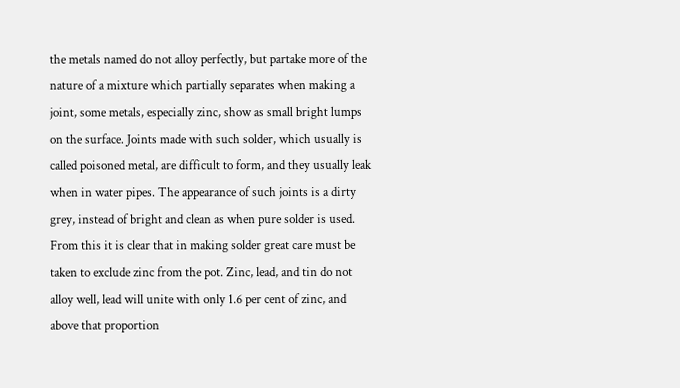the metals named do not alloy perfectly, but partake more of the nature of a mixture which partially separates when making a joint, some metals, especially zinc, show as small bright lumps on the surface. Joints made with such solder, which usually is called poisoned metal, are difficult to form, and they usually leak when in water pipes. The appearance of such joints is a dirty grey, instead of bright and clean as when pure solder is used. From this it is clear that in making solder great care must be taken to exclude zinc from the pot. Zinc, lead, and tin do not alloy well, lead will unite with only 1.6 per cent of zinc, and above that proportion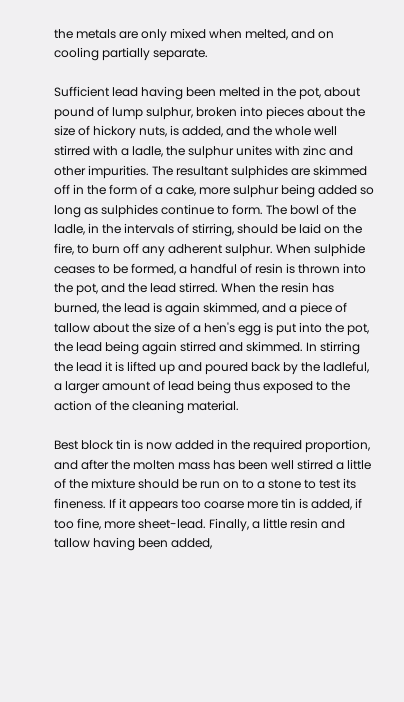the metals are only mixed when melted, and on cooling partially separate.

Sufficient lead having been melted in the pot, about pound of lump sulphur, broken into pieces about the size of hickory nuts, is added, and the whole well stirred with a ladle, the sulphur unites with zinc and other impurities. The resultant sulphides are skimmed off in the form of a cake, more sulphur being added so long as sulphides continue to form. The bowl of the ladle, in the intervals of stirring, should be laid on the fire, to burn off any adherent sulphur. When sulphide ceases to be formed, a handful of resin is thrown into the pot, and the lead stirred. When the resin has burned, the lead is again skimmed, and a piece of tallow about the size of a hen's egg is put into the pot, the lead being again stirred and skimmed. In stirring the lead it is lifted up and poured back by the ladleful, a larger amount of lead being thus exposed to the action of the cleaning material.

Best block tin is now added in the required proportion, and after the molten mass has been well stirred a little of the mixture should be run on to a stone to test its fineness. If it appears too coarse more tin is added, if too fine, more sheet-lead. Finally, a little resin and tallow having been added,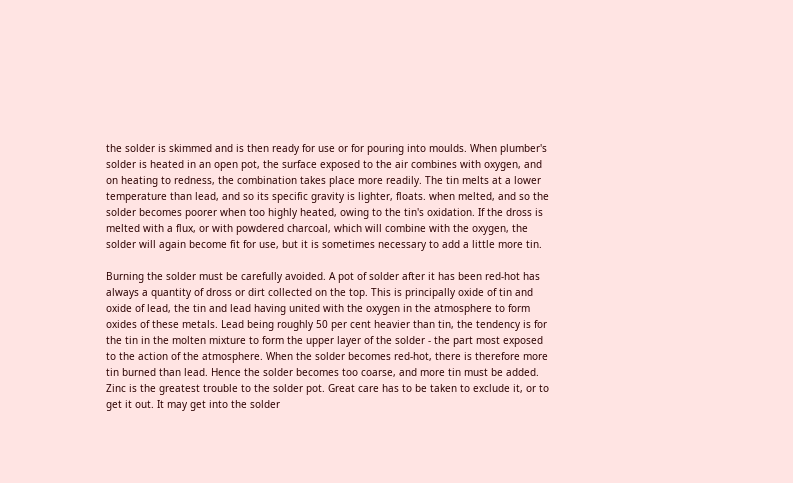the solder is skimmed and is then ready for use or for pouring into moulds. When plumber's solder is heated in an open pot, the surface exposed to the air combines with oxygen, and on heating to redness, the combination takes place more readily. The tin melts at a lower temperature than lead, and so its specific gravity is lighter, floats. when melted, and so the solder becomes poorer when too highly heated, owing to the tin's oxidation. If the dross is melted with a flux, or with powdered charcoal, which will combine with the oxygen, the solder will again become fit for use, but it is sometimes necessary to add a little more tin.

Burning the solder must be carefully avoided. A pot of solder after it has been red-hot has always a quantity of dross or dirt collected on the top. This is principally oxide of tin and oxide of lead, the tin and lead having united with the oxygen in the atmosphere to form oxides of these metals. Lead being roughly 50 per cent heavier than tin, the tendency is for the tin in the molten mixture to form the upper layer of the solder - the part most exposed to the action of the atmosphere. When the solder becomes red-hot, there is therefore more tin burned than lead. Hence the solder becomes too coarse, and more tin must be added. Zinc is the greatest trouble to the solder pot. Great care has to be taken to exclude it, or to get it out. It may get into the solder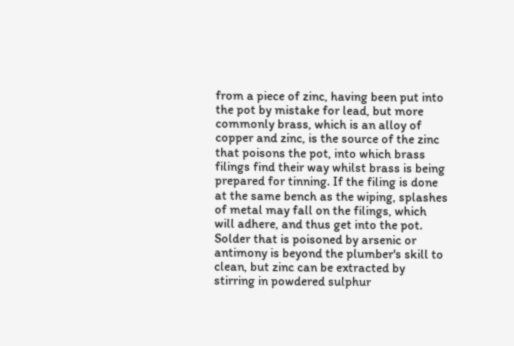from a piece of zinc, having been put into the pot by mistake for lead, but more commonly brass, which is an alloy of copper and zinc, is the source of the zinc that poisons the pot, into which brass filings find their way whilst brass is being prepared for tinning. If the filing is done at the same bench as the wiping, splashes of metal may fall on the filings, which will adhere, and thus get into the pot. Solder that is poisoned by arsenic or antimony is beyond the plumber's skill to clean, but zinc can be extracted by stirring in powdered sulphur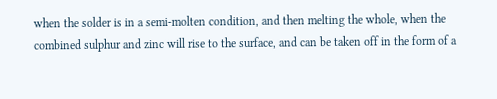when the solder is in a semi-molten condition, and then melting the whole, when the combined sulphur and zinc will rise to the surface, and can be taken off in the form of a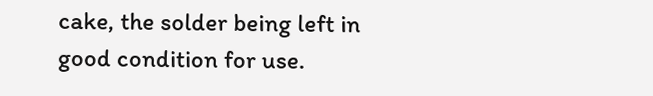cake, the solder being left in good condition for use.